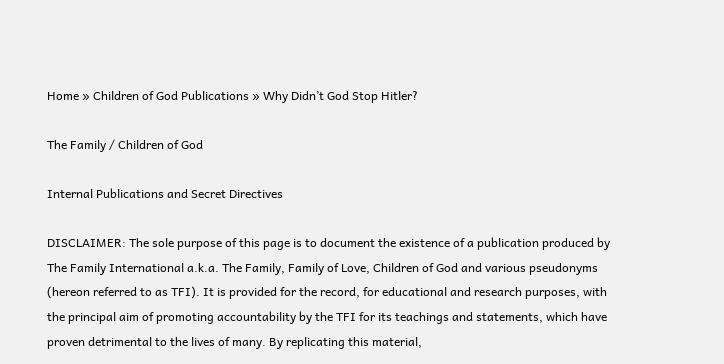Home » Children of God Publications » Why Didn’t God Stop Hitler?

The Family / Children of God

Internal Publications and Secret Directives

DISCLAIMER: The sole purpose of this page is to document the existence of a publication produced by The Family International a.k.a. The Family, Family of Love, Children of God and various pseudonyms (hereon referred to as TFI). It is provided for the record, for educational and research purposes, with the principal aim of promoting accountability by the TFI for its teachings and statements, which have proven detrimental to the lives of many. By replicating this material,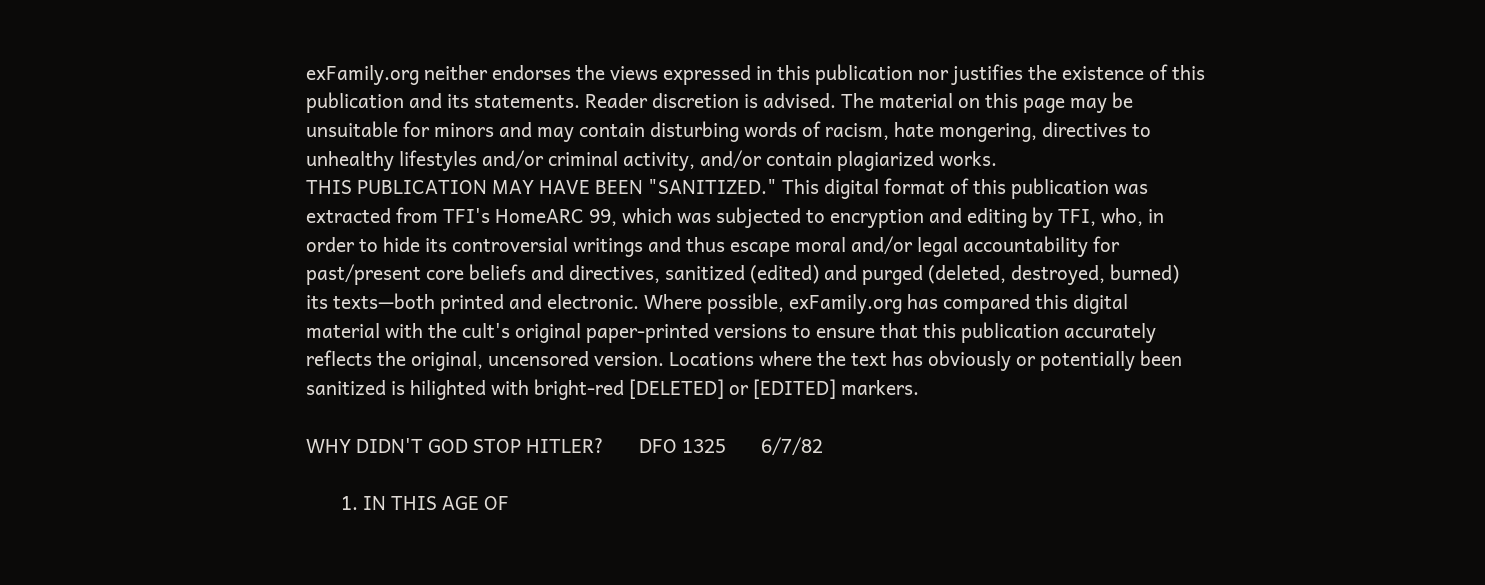exFamily.org neither endorses the views expressed in this publication nor justifies the existence of this publication and its statements. Reader discretion is advised. The material on this page may be unsuitable for minors and may contain disturbing words of racism, hate mongering, directives to unhealthy lifestyles and/or criminal activity, and/or contain plagiarized works.
THIS PUBLICATION MAY HAVE BEEN "SANITIZED." This digital format of this publication was extracted from TFI's HomeARC 99, which was subjected to encryption and editing by TFI, who, in order to hide its controversial writings and thus escape moral and/or legal accountability for past/present core beliefs and directives, sanitized (edited) and purged (deleted, destroyed, burned) its texts—both printed and electronic. Where possible, exFamily.org has compared this digital material with the cult's original paper-printed versions to ensure that this publication accurately reflects the original, uncensored version. Locations where the text has obviously or potentially been sanitized is hilighted with bright-red [DELETED] or [EDITED] markers.

WHY DIDN'T GOD STOP HITLER?       DFO 1325       6/7/82

       1. IN THIS AGE OF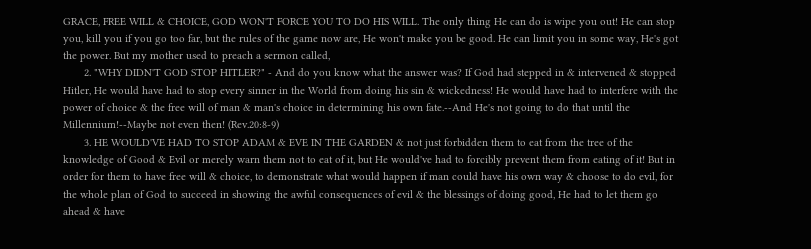GRACE, FREE WILL & CHOICE, GOD WON'T FORCE YOU TO DO HIS WILL. The only thing He can do is wipe you out! He can stop you, kill you if you go too far, but the rules of the game now are, He won't make you be good. He can limit you in some way, He's got the power. But my mother used to preach a sermon called,
       2. "WHY DIDN'T GOD STOP HITLER?" - And do you know what the answer was? If God had stepped in & intervened & stopped Hitler, He would have had to stop every sinner in the World from doing his sin & wickedness! He would have had to interfere with the power of choice & the free will of man & man's choice in determining his own fate.--And He's not going to do that until the Millennium!--Maybe not even then! (Rev.20:8-9)
       3. HE WOULD'VE HAD TO STOP ADAM & EVE IN THE GARDEN & not just forbidden them to eat from the tree of the knowledge of Good & Evil or merely warn them not to eat of it, but He would've had to forcibly prevent them from eating of it! But in order for them to have free will & choice, to demonstrate what would happen if man could have his own way & choose to do evil, for the whole plan of God to succeed in showing the awful consequences of evil & the blessings of doing good, He had to let them go ahead & have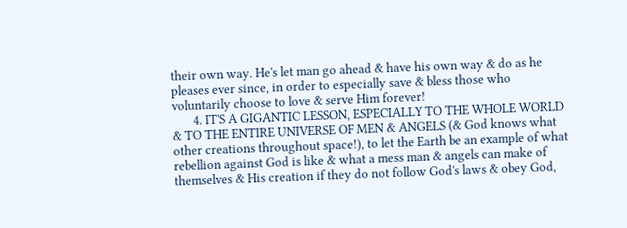their own way. He's let man go ahead & have his own way & do as he pleases ever since, in order to especially save & bless those who voluntarily choose to love & serve Him forever!
       4. IT'S A GIGANTIC LESSON, ESPECIALLY TO THE WHOLE WORLD & TO THE ENTIRE UNIVERSE OF MEN & ANGELS (& God knows what other creations throughout space!), to let the Earth be an example of what rebellion against God is like & what a mess man & angels can make of themselves & His creation if they do not follow God's laws & obey God,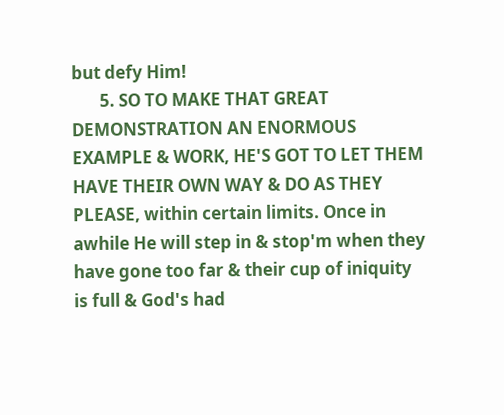but defy Him!
       5. SO TO MAKE THAT GREAT DEMONSTRATION AN ENORMOUS EXAMPLE & WORK, HE'S GOT TO LET THEM HAVE THEIR OWN WAY & DO AS THEY PLEASE, within certain limits. Once in awhile He will step in & stop'm when they have gone too far & their cup of iniquity is full & God's had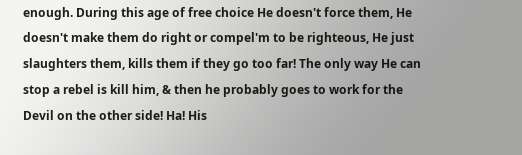enough. During this age of free choice He doesn't force them, He doesn't make them do right or compel'm to be righteous, He just slaughters them, kills them if they go too far! The only way He can stop a rebel is kill him, & then he probably goes to work for the Devil on the other side! Ha! His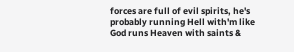forces are full of evil spirits, he's probably running Hell with'm like God runs Heaven with saints &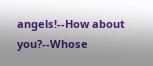angels!--How about you?--Whose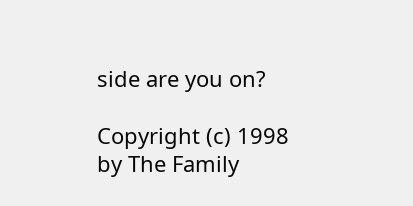side are you on?

Copyright (c) 1998 by The Family